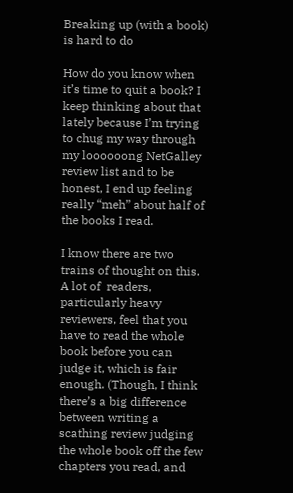Breaking up (with a book) is hard to do

How do you know when it’s time to quit a book? I keep thinking about that lately because I’m trying to chug my way through my loooooong NetGalley review list and to be honest, I end up feeling really “meh” about half of the books I read.

I know there are two trains of thought on this. A lot of  readers, particularly heavy reviewers, feel that you have to read the whole book before you can judge it, which is fair enough. (Though, I think there’s a big difference between writing a scathing review judging the whole book off the few chapters you read, and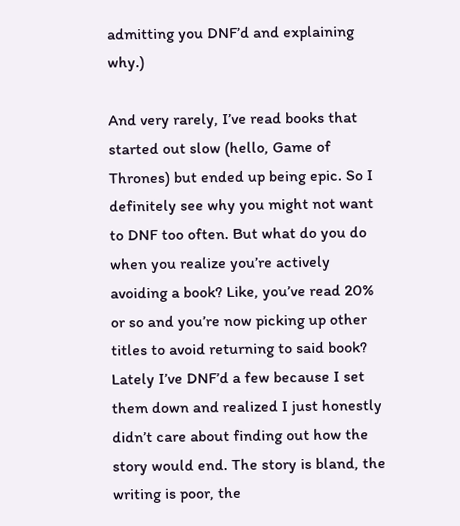admitting you DNF’d and explaining why.)

And very rarely, I’ve read books that started out slow (hello, Game of Thrones) but ended up being epic. So I definitely see why you might not want to DNF too often. But what do you do when you realize you’re actively avoiding a book? Like, you’ve read 20% or so and you’re now picking up other titles to avoid returning to said book? Lately I’ve DNF’d a few because I set them down and realized I just honestly didn’t care about finding out how the story would end. The story is bland, the writing is poor, the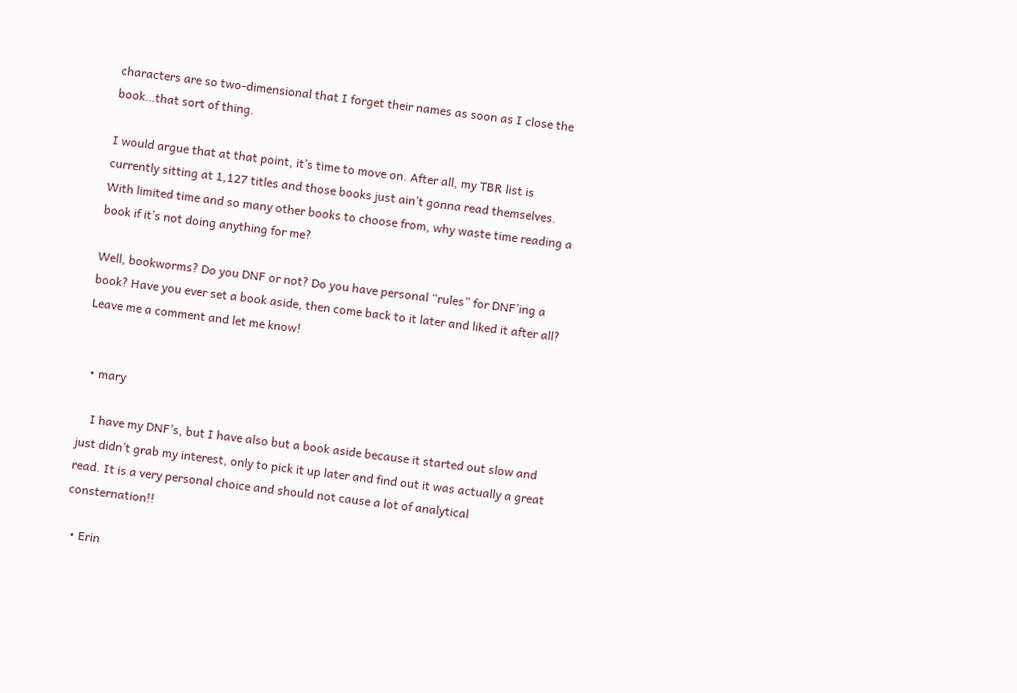characters are so two-dimensional that I forget their names as soon as I close the book…that sort of thing.

I would argue that at that point, it’s time to move on. After all, my TBR list is currently sitting at 1,127 titles and those books just ain’t gonna read themselves. With limited time and so many other books to choose from, why waste time reading a book if it’s not doing anything for me?

Well, bookworms? Do you DNF or not? Do you have personal “rules” for DNF’ing a book? Have you ever set a book aside, then come back to it later and liked it after all? Leave me a comment and let me know!


  • mary

    I have my DNF’s, but I have also but a book aside because it started out slow and just didn’t grab my interest, only to pick it up later and find out it was actually a great read. It is a very personal choice and should not cause a lot of analytical consternation!!

  • Erin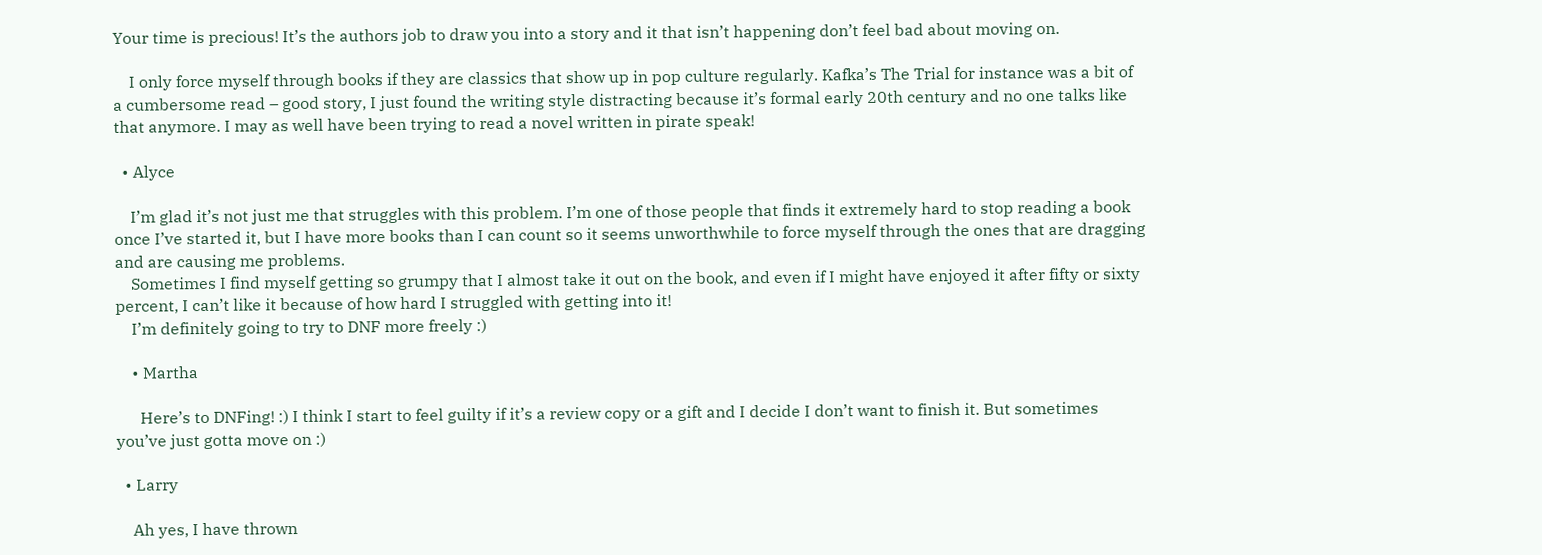Your time is precious! It’s the authors job to draw you into a story and it that isn’t happening don’t feel bad about moving on.

    I only force myself through books if they are classics that show up in pop culture regularly. Kafka’s The Trial for instance was a bit of a cumbersome read – good story, I just found the writing style distracting because it’s formal early 20th century and no one talks like that anymore. I may as well have been trying to read a novel written in pirate speak!

  • Alyce

    I’m glad it’s not just me that struggles with this problem. I’m one of those people that finds it extremely hard to stop reading a book once I’ve started it, but I have more books than I can count so it seems unworthwhile to force myself through the ones that are dragging and are causing me problems.
    Sometimes I find myself getting so grumpy that I almost take it out on the book, and even if I might have enjoyed it after fifty or sixty percent, I can’t like it because of how hard I struggled with getting into it!
    I’m definitely going to try to DNF more freely :)

    • Martha

      Here’s to DNFing! :) I think I start to feel guilty if it’s a review copy or a gift and I decide I don’t want to finish it. But sometimes you’ve just gotta move on :)

  • Larry

    Ah yes, I have thrown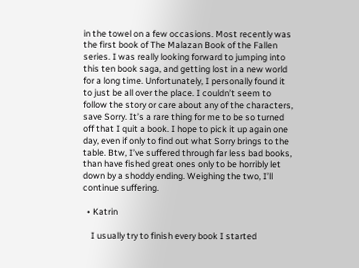in the towel on a few occasions. Most recently was the first book of The Malazan Book of the Fallen series. I was really looking forward to jumping into this ten book saga, and getting lost in a new world for a long time. Unfortunately, I personally found it to just be all over the place. I couldn’t seem to follow the story or care about any of the characters, save Sorry. It’s a rare thing for me to be so turned off that I quit a book. I hope to pick it up again one day, even if only to find out what Sorry brings to the table. Btw, I’ve suffered through far less bad books, than have fished great ones only to be horribly let down by a shoddy ending. Weighing the two, I’ll continue suffering.

  • Katrin

    I usually try to finish every book I started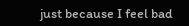just because I feel bad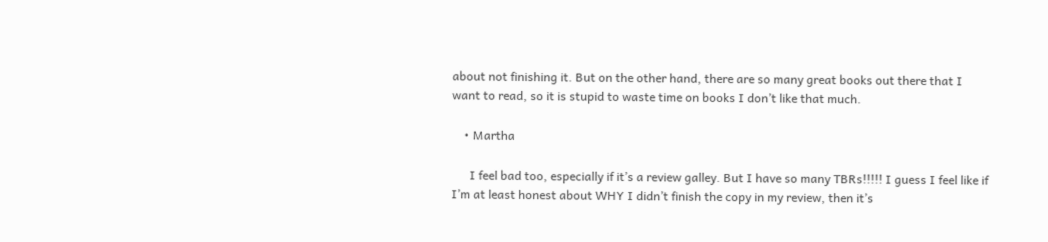about not finishing it. But on the other hand, there are so many great books out there that I want to read, so it is stupid to waste time on books I don’t like that much.

    • Martha

      I feel bad too, especially if it’s a review galley. But I have so many TBRs!!!!! I guess I feel like if I’m at least honest about WHY I didn’t finish the copy in my review, then it’s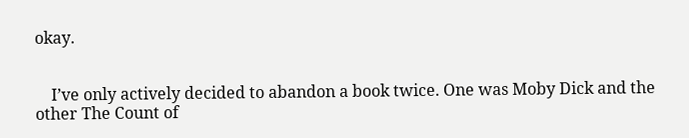okay.


    I’ve only actively decided to abandon a book twice. One was Moby Dick and the other The Count of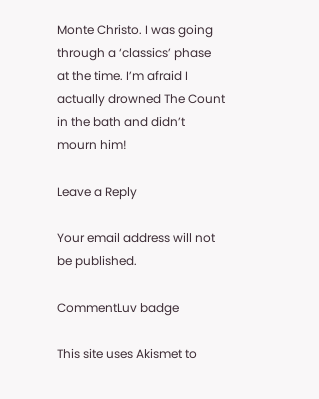Monte Christo. I was going through a ‘classics’ phase at the time. I’m afraid I actually drowned The Count in the bath and didn’t mourn him!

Leave a Reply

Your email address will not be published.

CommentLuv badge

This site uses Akismet to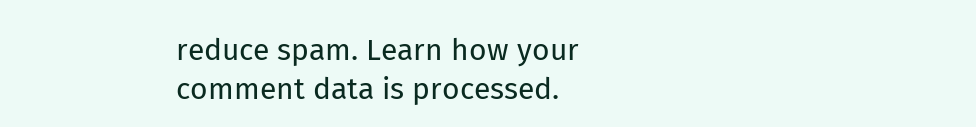reduce spam. Learn how your comment data is processed.